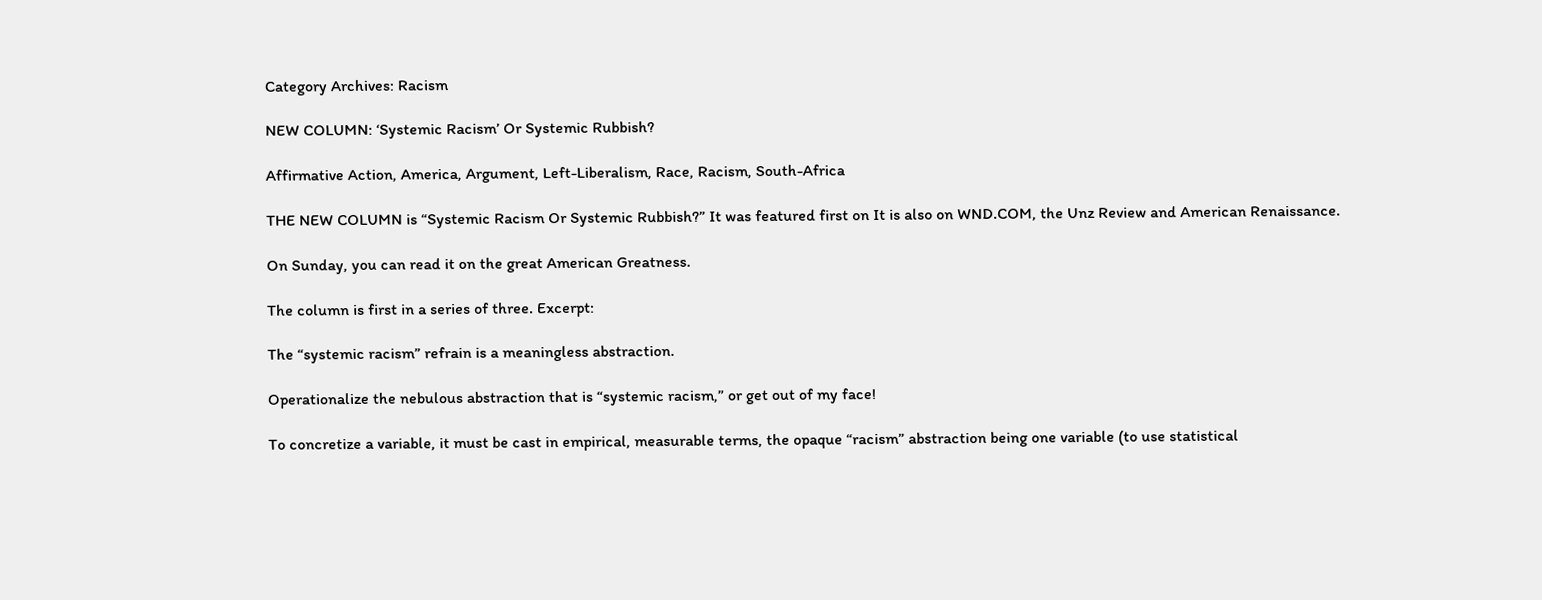Category Archives: Racism

NEW COLUMN: ‘Systemic Racism’ Or Systemic Rubbish?

Affirmative Action, America, Argument, Left-Liberalism, Race, Racism, South-Africa

THE NEW COLUMN is “Systemic Racism Or Systemic Rubbish?” It was featured first on It is also on WND.COM, the Unz Review and American Renaissance.

On Sunday, you can read it on the great American Greatness.

The column is first in a series of three. Excerpt:

The “systemic racism” refrain is a meaningless abstraction.

Operationalize the nebulous abstraction that is “systemic racism,” or get out of my face!

To concretize a variable, it must be cast in empirical, measurable terms, the opaque “racism” abstraction being one variable (to use statistical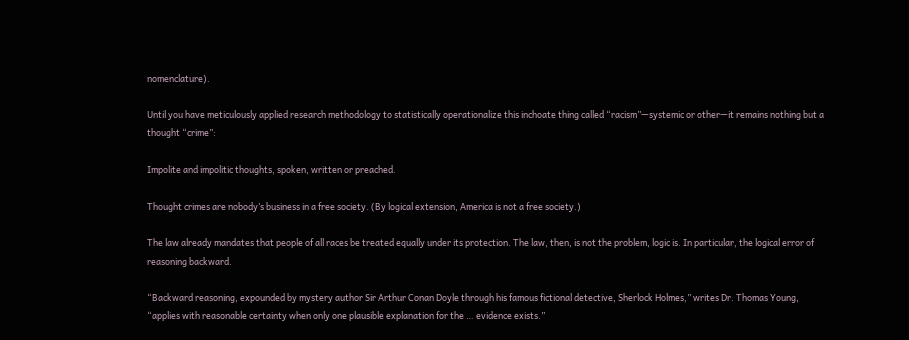nomenclature).

Until you have meticulously applied research methodology to statistically operationalize this inchoate thing called “racism”—systemic or other—it remains nothing but a thought “crime”:

Impolite and impolitic thoughts, spoken, written or preached.

Thought crimes are nobody’s business in a free society. (By logical extension, America is not a free society.)

The law already mandates that people of all races be treated equally under its protection. The law, then, is not the problem, logic is. In particular, the logical error of reasoning backward.

“Backward reasoning, expounded by mystery author Sir Arthur Conan Doyle through his famous fictional detective, Sherlock Holmes,” writes Dr. Thomas Young, “applies with reasonable certainty when only one plausible explanation for the … evidence exists.”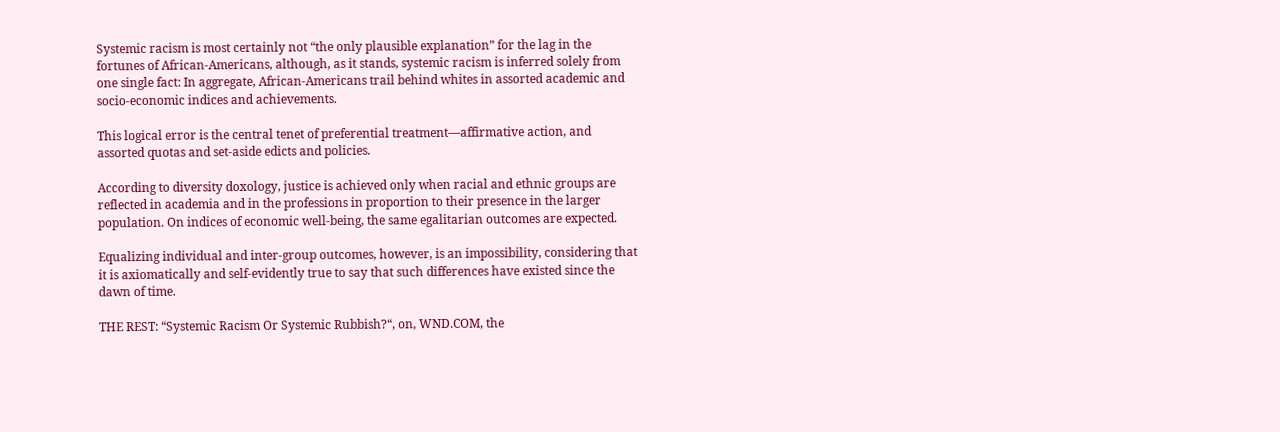Systemic racism is most certainly not “the only plausible explanation” for the lag in the fortunes of African-Americans, although, as it stands, systemic racism is inferred solely from one single fact: In aggregate, African-Americans trail behind whites in assorted academic and socio-economic indices and achievements.

This logical error is the central tenet of preferential treatment—affirmative action, and assorted quotas and set-aside edicts and policies.

According to diversity doxology, justice is achieved only when racial and ethnic groups are reflected in academia and in the professions in proportion to their presence in the larger population. On indices of economic well-being, the same egalitarian outcomes are expected.

Equalizing individual and inter-group outcomes, however, is an impossibility, considering that it is axiomatically and self-evidently true to say that such differences have existed since the dawn of time.

THE REST: “Systemic Racism Or Systemic Rubbish?“, on, WND.COM, the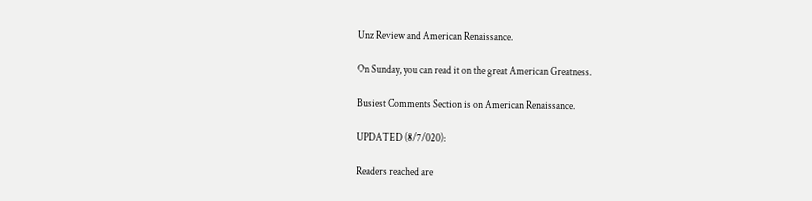Unz Review and American Renaissance.

On Sunday, you can read it on the great American Greatness.

Busiest Comments Section is on American Renaissance.

UPDATED (8/7/020):

Readers reached are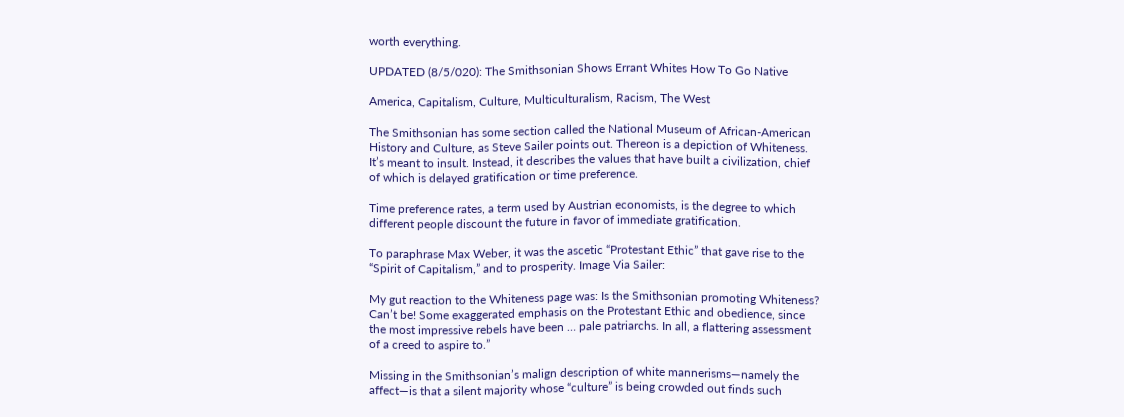worth everything.

UPDATED (8/5/020): The Smithsonian Shows Errant Whites How To Go Native

America, Capitalism, Culture, Multiculturalism, Racism, The West

The Smithsonian has some section called the National Museum of African-American History and Culture, as Steve Sailer points out. Thereon is a depiction of Whiteness. It’s meant to insult. Instead, it describes the values that have built a civilization, chief of which is delayed gratification or time preference.

Time preference rates, a term used by Austrian economists, is the degree to which different people discount the future in favor of immediate gratification.

To paraphrase Max Weber, it was the ascetic “Protestant Ethic” that gave rise to the “Spirit of Capitalism,” and to prosperity. Image Via Sailer:

My gut reaction to the Whiteness page was: Is the Smithsonian promoting Whiteness? Can’t be! Some exaggerated emphasis on the Protestant Ethic and obedience, since the most impressive rebels have been … pale patriarchs. In all, a flattering assessment of a creed to aspire to.”

Missing in the Smithsonian’s malign description of white mannerisms—namely the affect—is that a silent majority whose “culture” is being crowded out finds such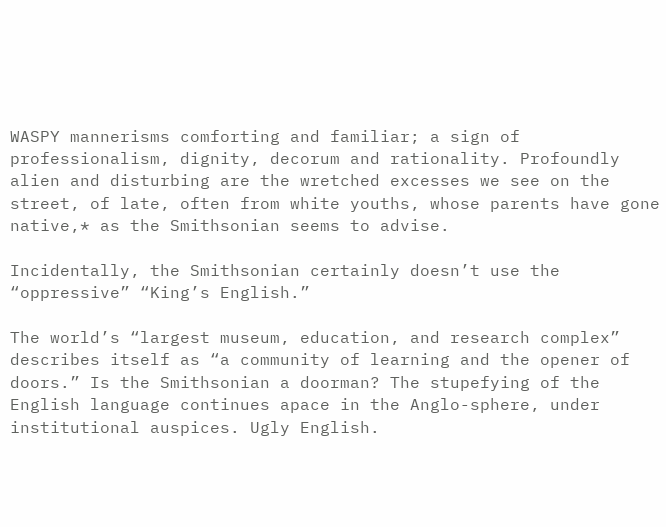WASPY mannerisms comforting and familiar; a sign of professionalism, dignity, decorum and rationality. Profoundly alien and disturbing are the wretched excesses we see on the street, of late, often from white youths, whose parents have gone native,* as the Smithsonian seems to advise.

Incidentally, the Smithsonian certainly doesn’t use the “oppressive” “King’s English.”

The world’s “largest museum, education, and research complex” describes itself as “a community of learning and the opener of doors.” Is the Smithsonian a doorman? The stupefying of the English language continues apace in the Anglo-sphere, under institutional auspices. Ugly English.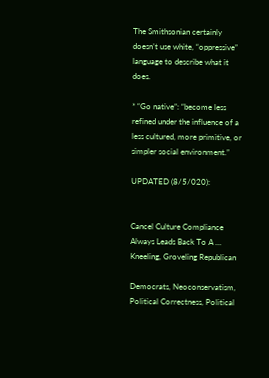The Smithsonian certainly doesn’t use white, “oppressive” language to describe what it does.

* “Go native”: “become less refined under the influence of a less cultured, more primitive, or simpler social environment.”

UPDATED (8/5/020):


Cancel Culture Compliance Always Leads Back To A … Kneeling, Groveling Republican

Democrats, Neoconservatism, Political Correctness, Political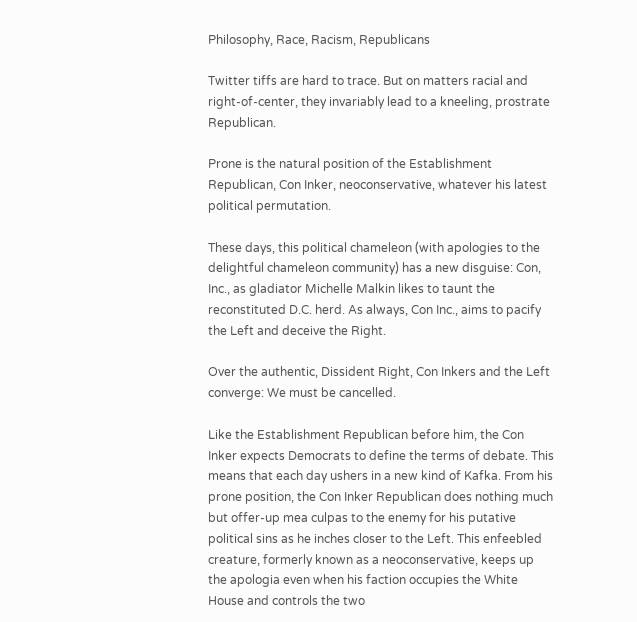Philosophy, Race, Racism, Republicans

Twitter tiffs are hard to trace. But on matters racial and right-of-center, they invariably lead to a kneeling, prostrate Republican.

Prone is the natural position of the Establishment Republican, Con Inker, neoconservative, whatever his latest political permutation.

These days, this political chameleon (with apologies to the delightful chameleon community) has a new disguise: Con, Inc., as gladiator Michelle Malkin likes to taunt the reconstituted D.C. herd. As always, Con Inc., aims to pacify the Left and deceive the Right.

Over the authentic, Dissident Right, Con Inkers and the Left converge: We must be cancelled.

Like the Establishment Republican before him, the Con Inker expects Democrats to define the terms of debate. This means that each day ushers in a new kind of Kafka. From his prone position, the Con Inker Republican does nothing much but offer-up mea culpas to the enemy for his putative political sins as he inches closer to the Left. This enfeebled creature, formerly known as a neoconservative, keeps up the apologia even when his faction occupies the White House and controls the two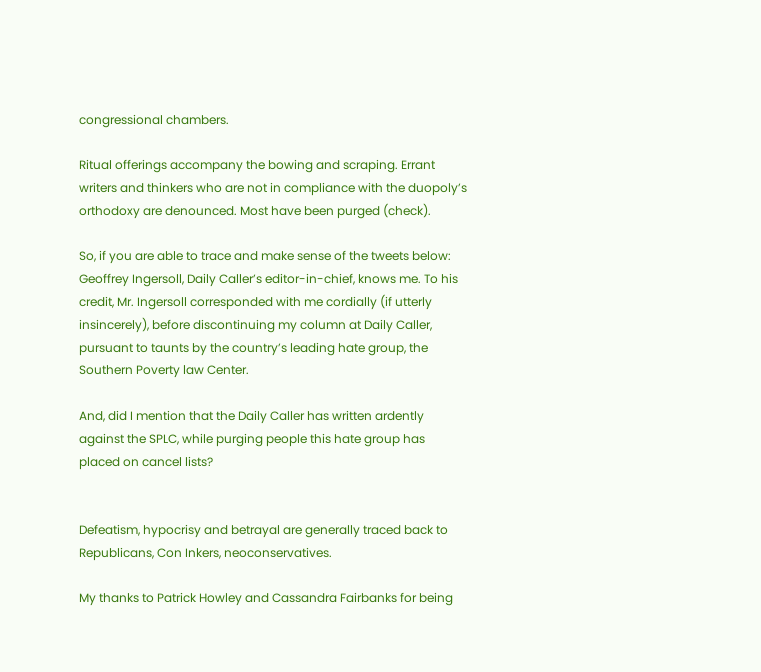congressional chambers.

Ritual offerings accompany the bowing and scraping. Errant writers and thinkers who are not in compliance with the duopoly’s orthodoxy are denounced. Most have been purged (check).

So, if you are able to trace and make sense of the tweets below: Geoffrey Ingersoll, Daily Caller’s editor-in-chief, knows me. To his credit, Mr. Ingersoll corresponded with me cordially (if utterly insincerely), before discontinuing my column at Daily Caller, pursuant to taunts by the country’s leading hate group, the Southern Poverty law Center.

And, did I mention that the Daily Caller has written ardently against the SPLC, while purging people this hate group has placed on cancel lists?


Defeatism, hypocrisy and betrayal are generally traced back to Republicans, Con Inkers, neoconservatives.

My thanks to Patrick Howley and Cassandra Fairbanks for being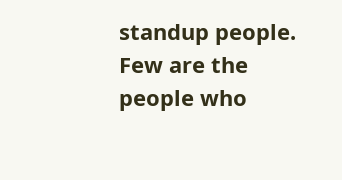standup people. Few are the people who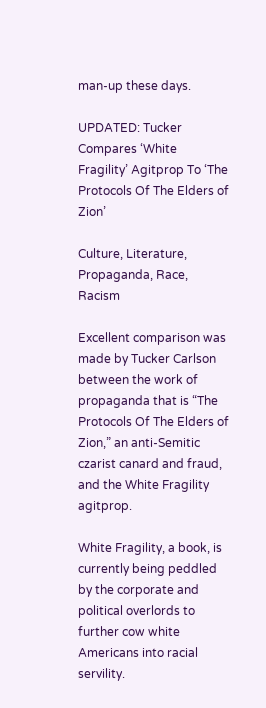man-up these days.

UPDATED: Tucker Compares ‘White Fragility’ Agitprop To ‘The Protocols Of The Elders of Zion’

Culture, Literature, Propaganda, Race, Racism

Excellent comparison was made by Tucker Carlson between the work of propaganda that is “The Protocols Of The Elders of Zion,” an anti-Semitic czarist canard and fraud, and the White Fragility agitprop.

White Fragility, a book, is currently being peddled by the corporate and political overlords to further cow white Americans into racial servility.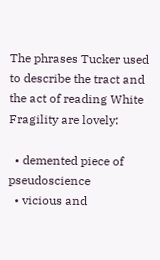The phrases Tucker used to describe the tract and the act of reading White Fragility are lovely:

  • demented piece of pseudoscience
  • vicious and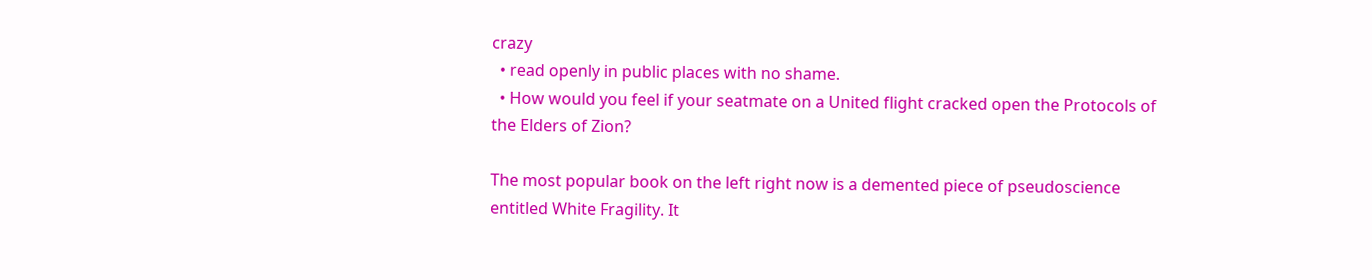crazy
  • read openly in public places with no shame.
  • How would you feel if your seatmate on a United flight cracked open the Protocols of the Elders of Zion?

The most popular book on the left right now is a demented piece of pseudoscience entitled White Fragility. It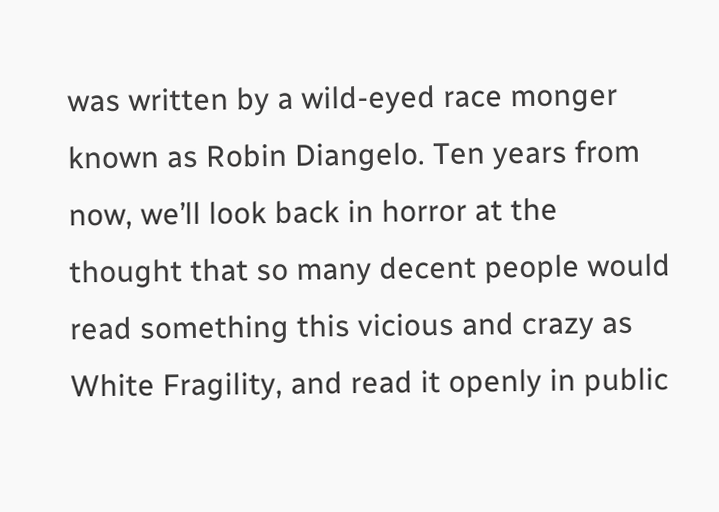was written by a wild-eyed race monger known as Robin Diangelo. Ten years from now, we’ll look back in horror at the thought that so many decent people would read something this vicious and crazy as White Fragility, and read it openly in public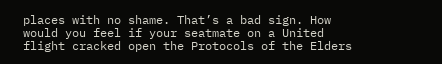places with no shame. That’s a bad sign. How would you feel if your seatmate on a United flight cracked open the Protocols of the Elders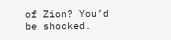of Zion? You’d be shocked.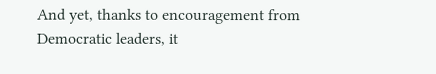And yet, thanks to encouragement from Democratic leaders, it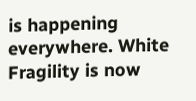is happening everywhere. White Fragility is now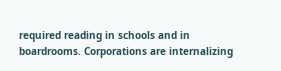required reading in schools and in boardrooms. Corporations are internalizing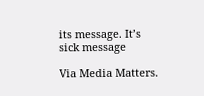its message. It’s sick message

Via Media Matters.